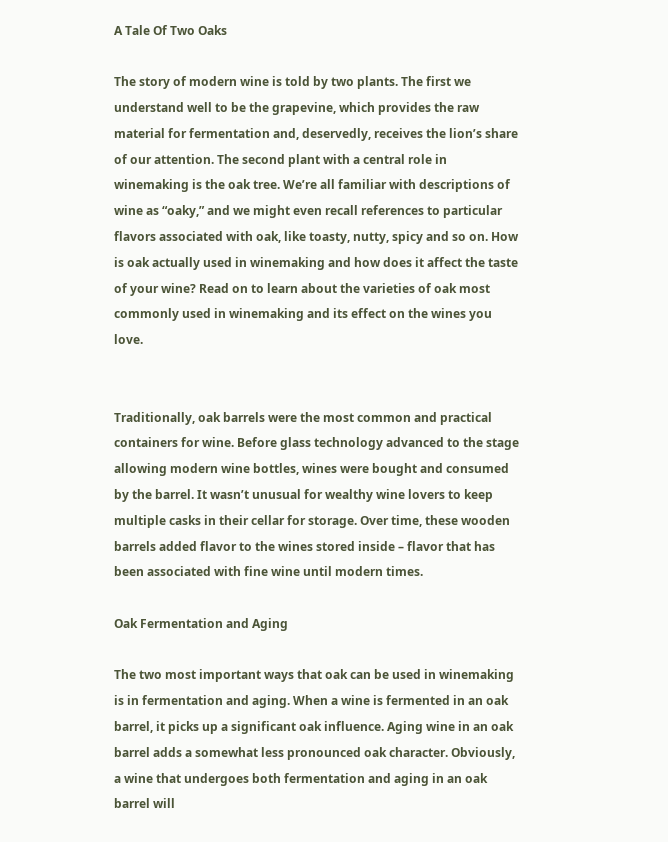A Tale Of Two Oaks

The story of modern wine is told by two plants. The first we understand well to be the grapevine, which provides the raw material for fermentation and, deservedly, receives the lion’s share of our attention. The second plant with a central role in winemaking is the oak tree. We’re all familiar with descriptions of wine as “oaky,” and we might even recall references to particular flavors associated with oak, like toasty, nutty, spicy and so on. How is oak actually used in winemaking and how does it affect the taste of your wine? Read on to learn about the varieties of oak most commonly used in winemaking and its effect on the wines you love.


Traditionally, oak barrels were the most common and practical containers for wine. Before glass technology advanced to the stage allowing modern wine bottles, wines were bought and consumed by the barrel. It wasn’t unusual for wealthy wine lovers to keep multiple casks in their cellar for storage. Over time, these wooden barrels added flavor to the wines stored inside – flavor that has been associated with fine wine until modern times.

Oak Fermentation and Aging

The two most important ways that oak can be used in winemaking is in fermentation and aging. When a wine is fermented in an oak barrel, it picks up a significant oak influence. Aging wine in an oak barrel adds a somewhat less pronounced oak character. Obviously, a wine that undergoes both fermentation and aging in an oak barrel will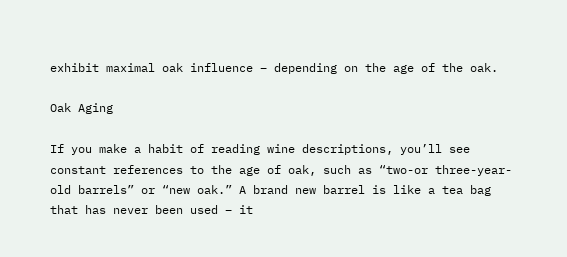exhibit maximal oak influence – depending on the age of the oak.

Oak Aging

If you make a habit of reading wine descriptions, you’ll see constant references to the age of oak, such as “two-or three-year-old barrels” or “new oak.” A brand new barrel is like a tea bag that has never been used – it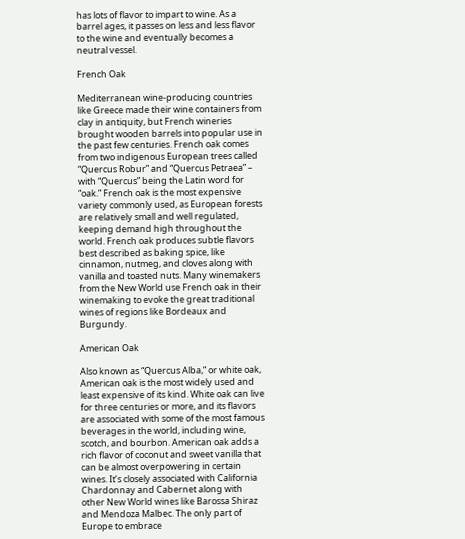has lots of flavor to impart to wine. As a barrel ages, it passes on less and less flavor to the wine and eventually becomes a neutral vessel.

French Oak

Mediterranean wine-producing countries like Greece made their wine containers from clay in antiquity, but French wineries brought wooden barrels into popular use in the past few centuries. French oak comes from two indigenous European trees called “Quercus Robur” and “Quercus Petraea” – with “Quercus” being the Latin word for “oak.” French oak is the most expensive variety commonly used, as European forests are relatively small and well regulated, keeping demand high throughout the world. French oak produces subtle flavors best described as baking spice, like cinnamon, nutmeg, and cloves along with vanilla and toasted nuts. Many winemakers from the New World use French oak in their winemaking to evoke the great traditional wines of regions like Bordeaux and Burgundy.

American Oak

Also known as “Quercus Alba,” or white oak, American oak is the most widely used and least expensive of its kind. White oak can live for three centuries or more, and its flavors are associated with some of the most famous beverages in the world, including wine, scotch, and bourbon. American oak adds a rich flavor of coconut and sweet vanilla that can be almost overpowering in certain wines. It’s closely associated with California Chardonnay and Cabernet along with other New World wines like Barossa Shiraz and Mendoza Malbec. The only part of Europe to embrace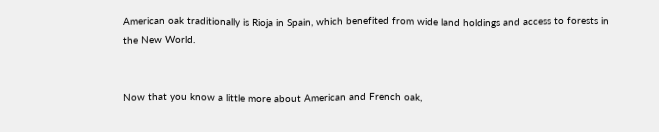American oak traditionally is Rioja in Spain, which benefited from wide land holdings and access to forests in the New World.


Now that you know a little more about American and French oak,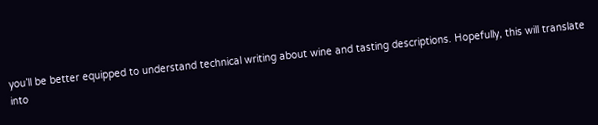you’ll be better equipped to understand technical writing about wine and tasting descriptions. Hopefully, this will translate into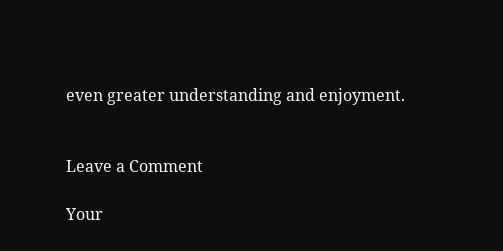even greater understanding and enjoyment.


Leave a Comment

Your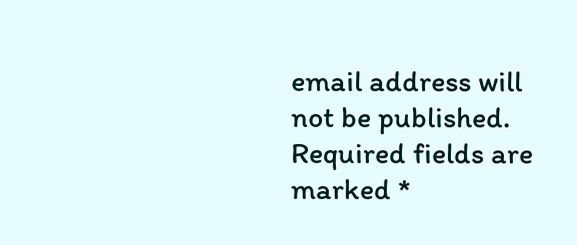email address will not be published. Required fields are marked *